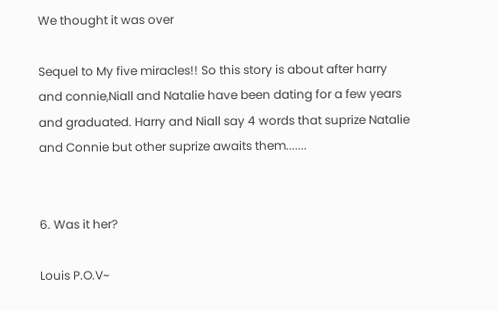We thought it was over

Sequel to My five miracles!! So this story is about after harry and connie,Niall and Natalie have been dating for a few years and graduated. Harry and Niall say 4 words that suprize Natalie and Connie but other suprize awaits them.......


6. Was it her?

Louis P.O.V~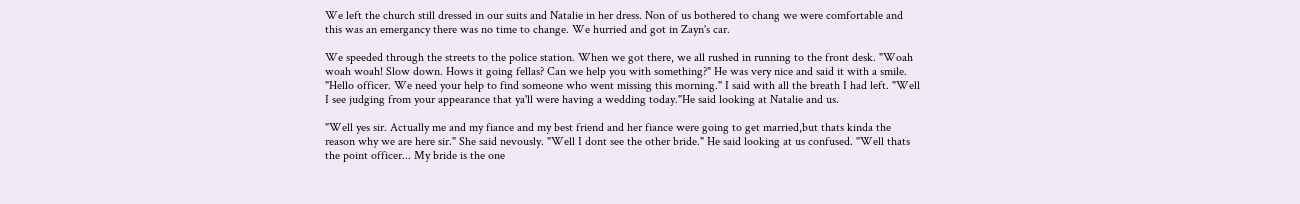We left the church still dressed in our suits and Natalie in her dress. Non of us bothered to chang we were comfortable and this was an emergancy there was no time to change. We hurried and got in Zayn's car.

We speeded through the streets to the police station. When we got there, we all rushed in running to the front desk. "Woah woah woah! Slow down. Hows it going fellas? Can we help you with something?" He was very nice and said it with a smile. "Hello officer. We need your help to find someone who went missing this morning." I said with all the breath I had left. "Well I see judging from your appearance that ya'll were having a wedding today."He said looking at Natalie and us.

"Well yes sir. Actually me and my fiance and my best friend and her fiance were going to get married,but thats kinda the reason why we are here sir." She said nevously. "Well I dont see the other bride." He said looking at us confused. "Well thats the point officer... My bride is the one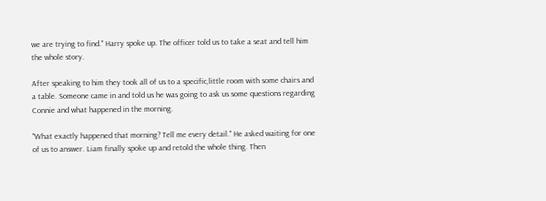we are trying to find." Harry spoke up. The officer told us to take a seat and tell him the whole story.

After speaking to him they took all of us to a specific,little room with some chairs and a table. Someone came in and told us he was going to ask us some questions regarding Connie and what happened in the morning.

"What exactly happened that morning? Tell me every detail." He asked waiting for one of us to answer. Liam finally spoke up and retold the whole thing. Then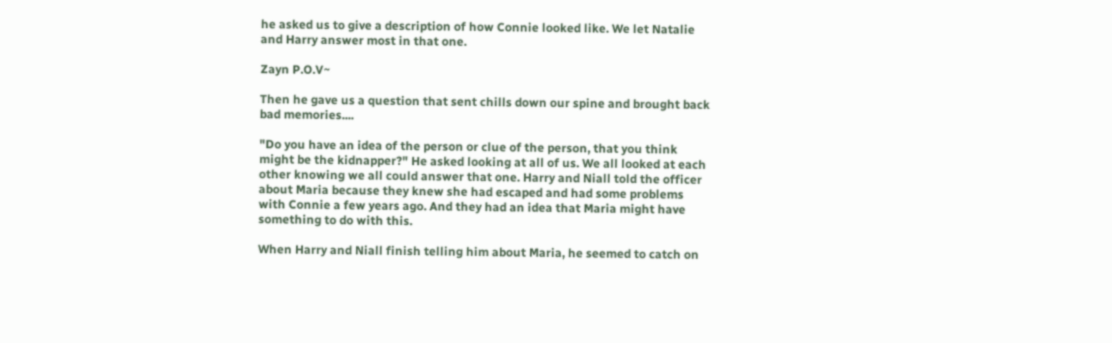he asked us to give a description of how Connie looked like. We let Natalie and Harry answer most in that one.

Zayn P.O.V~

Then he gave us a question that sent chills down our spine and brought back bad memories....

"Do you have an idea of the person or clue of the person, that you think might be the kidnapper?" He asked looking at all of us. We all looked at each other knowing we all could answer that one. Harry and Niall told the officer about Maria because they knew she had escaped and had some problems with Connie a few years ago. And they had an idea that Maria might have something to do with this.

When Harry and Niall finish telling him about Maria, he seemed to catch on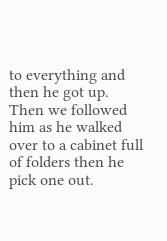to everything and then he got up. Then we followed him as he walked over to a cabinet full of folders then he pick one out.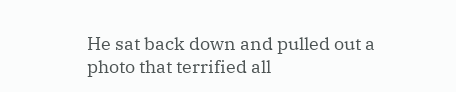He sat back down and pulled out a photo that terrified all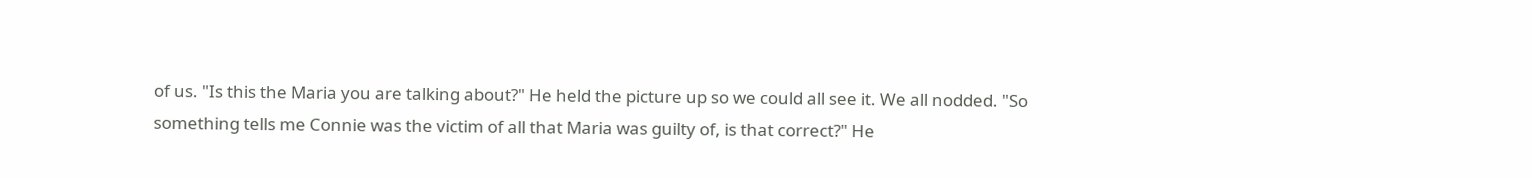of us. "Is this the Maria you are talking about?" He held the picture up so we could all see it. We all nodded. "So something tells me Connie was the victim of all that Maria was guilty of, is that correct?" He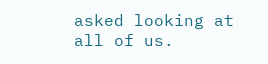asked looking at all of us.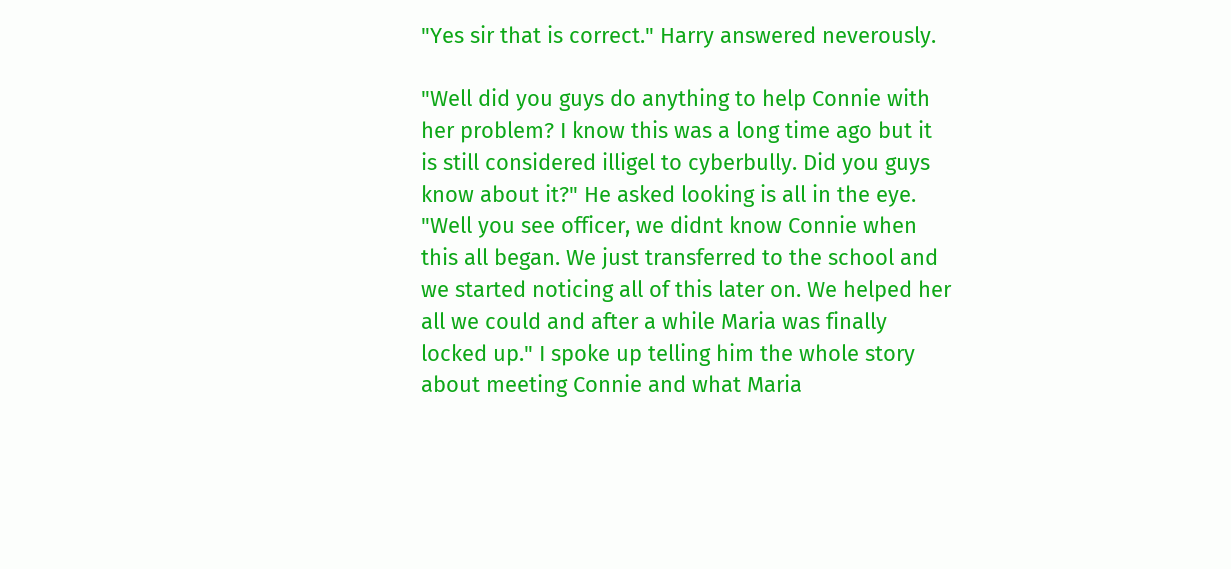"Yes sir that is correct." Harry answered neverously.

"Well did you guys do anything to help Connie with her problem? I know this was a long time ago but it is still considered illigel to cyberbully. Did you guys know about it?" He asked looking is all in the eye. "Well you see officer, we didnt know Connie when this all began. We just transferred to the school and we started noticing all of this later on. We helped her all we could and after a while Maria was finally locked up." I spoke up telling him the whole story about meeting Connie and what Maria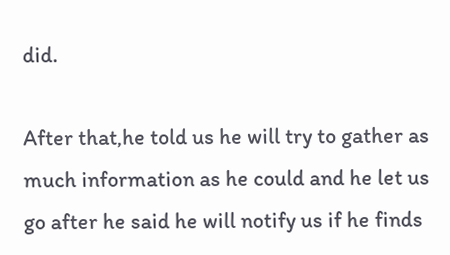did.

After that,he told us he will try to gather as much information as he could and he let us go after he said he will notify us if he finds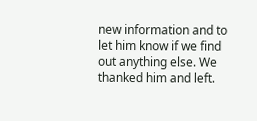new information and to let him know if we find out anything else. We thanked him and left.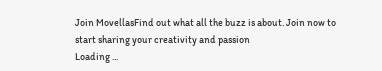Join MovellasFind out what all the buzz is about. Join now to start sharing your creativity and passion
Loading ...